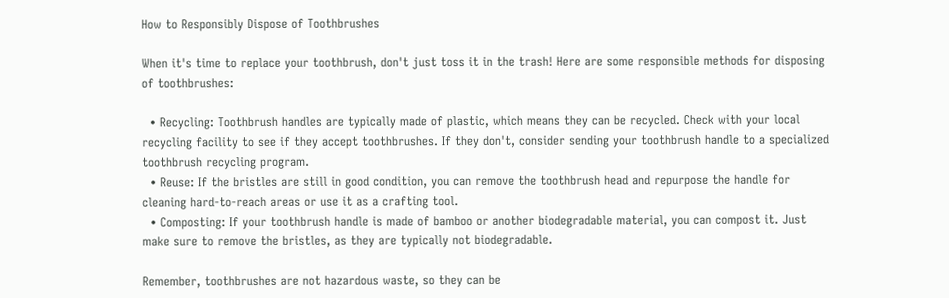How to Responsibly Dispose of Toothbrushes

When it's time to replace your toothbrush, don't just toss it in the trash! Here are some responsible methods for disposing of toothbrushes:

  • Recycling: Toothbrush handles are typically made of plastic, which means they can be recycled. Check with your local recycling facility to see if they accept toothbrushes. If they don't, consider sending your toothbrush handle to a specialized toothbrush recycling program.
  • Reuse: If the bristles are still in good condition, you can remove the toothbrush head and repurpose the handle for cleaning hard-to-reach areas or use it as a crafting tool.
  • Composting: If your toothbrush handle is made of bamboo or another biodegradable material, you can compost it. Just make sure to remove the bristles, as they are typically not biodegradable.

Remember, toothbrushes are not hazardous waste, so they can be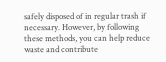safely disposed of in regular trash if necessary. However, by following these methods, you can help reduce waste and contribute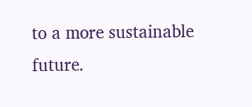to a more sustainable future.